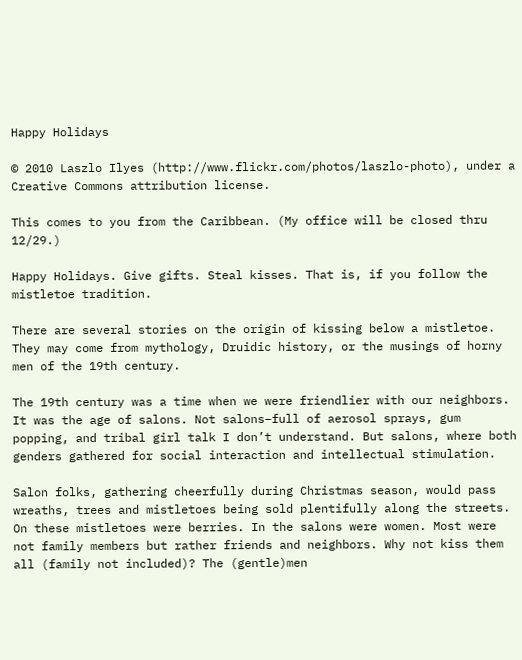Happy Holidays

© 2010 Laszlo Ilyes (http://www.flickr.com/photos/laszlo-photo), under a Creative Commons attribution license.

This comes to you from the Caribbean. (My office will be closed thru 12/29.)

Happy Holidays. Give gifts. Steal kisses. That is, if you follow the mistletoe tradition.

There are several stories on the origin of kissing below a mistletoe. They may come from mythology, Druidic history, or the musings of horny men of the 19th century.

The 19th century was a time when we were friendlier with our neighbors. It was the age of salons. Not salons–full of aerosol sprays, gum popping, and tribal girl talk I don’t understand. But salons, where both genders gathered for social interaction and intellectual stimulation.

Salon folks, gathering cheerfully during Christmas season, would pass wreaths, trees and mistletoes being sold plentifully along the streets. On these mistletoes were berries. In the salons were women. Most were not family members but rather friends and neighbors. Why not kiss them all (family not included)? The (gentle)men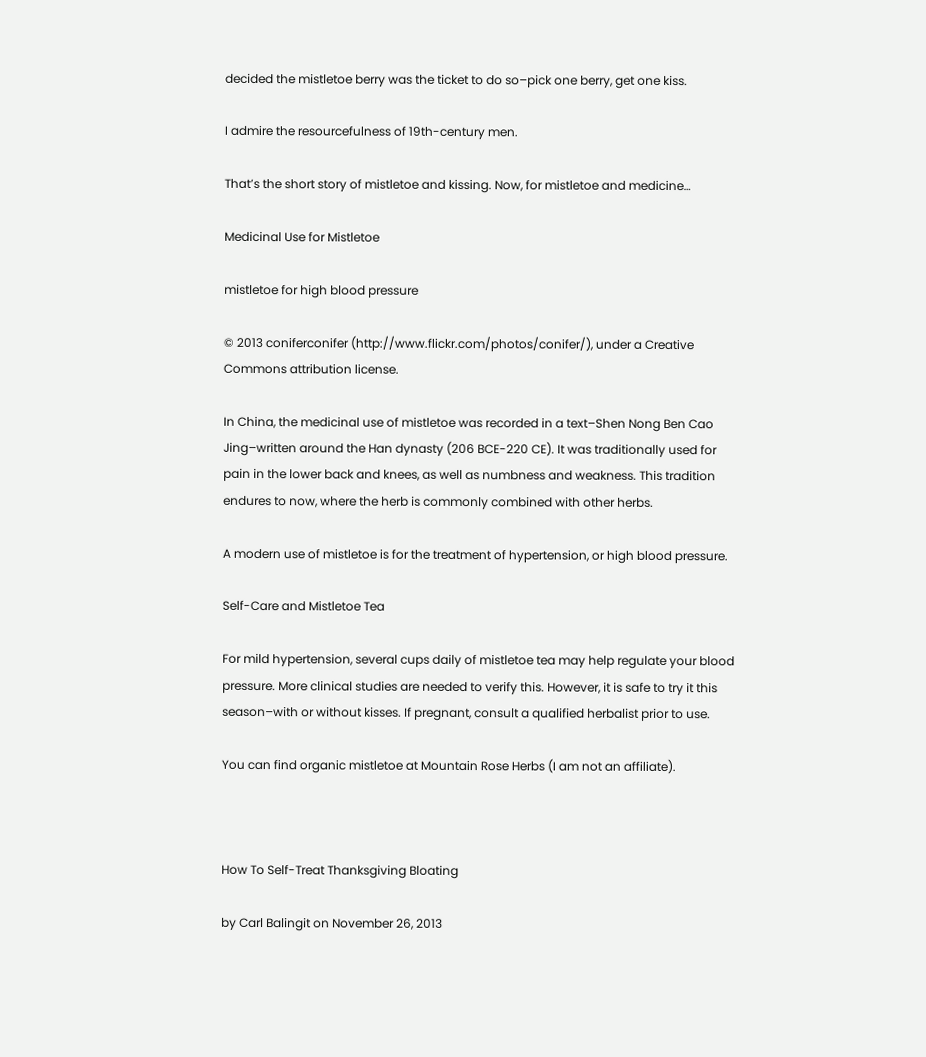decided the mistletoe berry was the ticket to do so–pick one berry, get one kiss.

I admire the resourcefulness of 19th-century men.

That’s the short story of mistletoe and kissing. Now, for mistletoe and medicine…

Medicinal Use for Mistletoe

mistletoe for high blood pressure

© 2013 coniferconifer (http://www.flickr.com/photos/conifer/), under a Creative Commons attribution license.

In China, the medicinal use of mistletoe was recorded in a text–Shen Nong Ben Cao Jing–written around the Han dynasty (206 BCE-220 CE). It was traditionally used for pain in the lower back and knees, as well as numbness and weakness. This tradition endures to now, where the herb is commonly combined with other herbs.

A modern use of mistletoe is for the treatment of hypertension, or high blood pressure.

Self-Care and Mistletoe Tea

For mild hypertension, several cups daily of mistletoe tea may help regulate your blood pressure. More clinical studies are needed to verify this. However, it is safe to try it this season–with or without kisses. If pregnant, consult a qualified herbalist prior to use.

You can find organic mistletoe at Mountain Rose Herbs (I am not an affiliate).



How To Self-Treat Thanksgiving Bloating

by Carl Balingit on November 26, 2013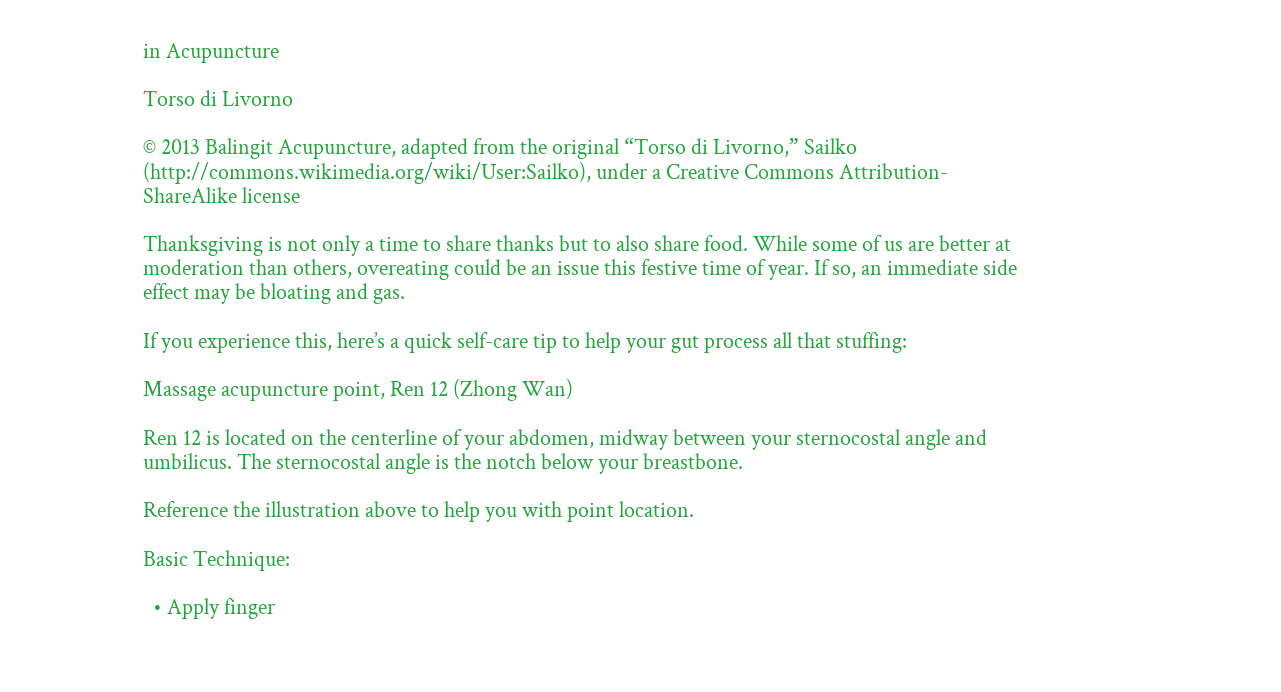in Acupuncture

Torso di Livorno

© 2013 Balingit Acupuncture, adapted from the original “Torso di Livorno,” Sailko (http://commons.wikimedia.org/wiki/User:Sailko), under a Creative Commons Attribution-ShareAlike license

Thanksgiving is not only a time to share thanks but to also share food. While some of us are better at moderation than others, overeating could be an issue this festive time of year. If so, an immediate side effect may be bloating and gas.

If you experience this, here’s a quick self-care tip to help your gut process all that stuffing:

Massage acupuncture point, Ren 12 (Zhong Wan)

Ren 12 is located on the centerline of your abdomen, midway between your sternocostal angle and umbilicus. The sternocostal angle is the notch below your breastbone.

Reference the illustration above to help you with point location.

Basic Technique:

  • Apply finger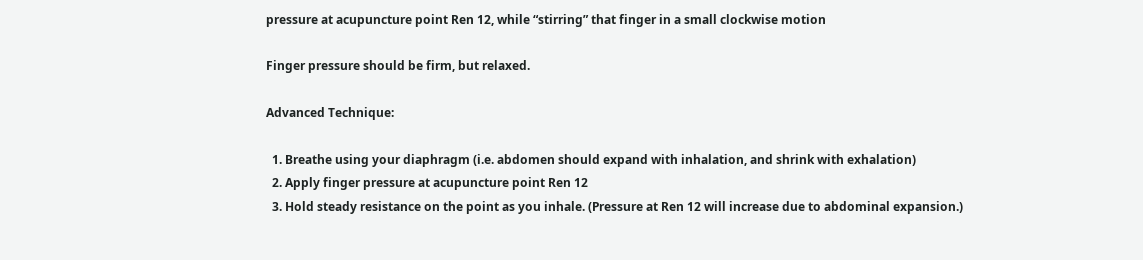pressure at acupuncture point Ren 12, while “stirring” that finger in a small clockwise motion

Finger pressure should be firm, but relaxed.

Advanced Technique:

  1. Breathe using your diaphragm (i.e. abdomen should expand with inhalation, and shrink with exhalation)
  2. Apply finger pressure at acupuncture point Ren 12
  3. Hold steady resistance on the point as you inhale. (Pressure at Ren 12 will increase due to abdominal expansion.)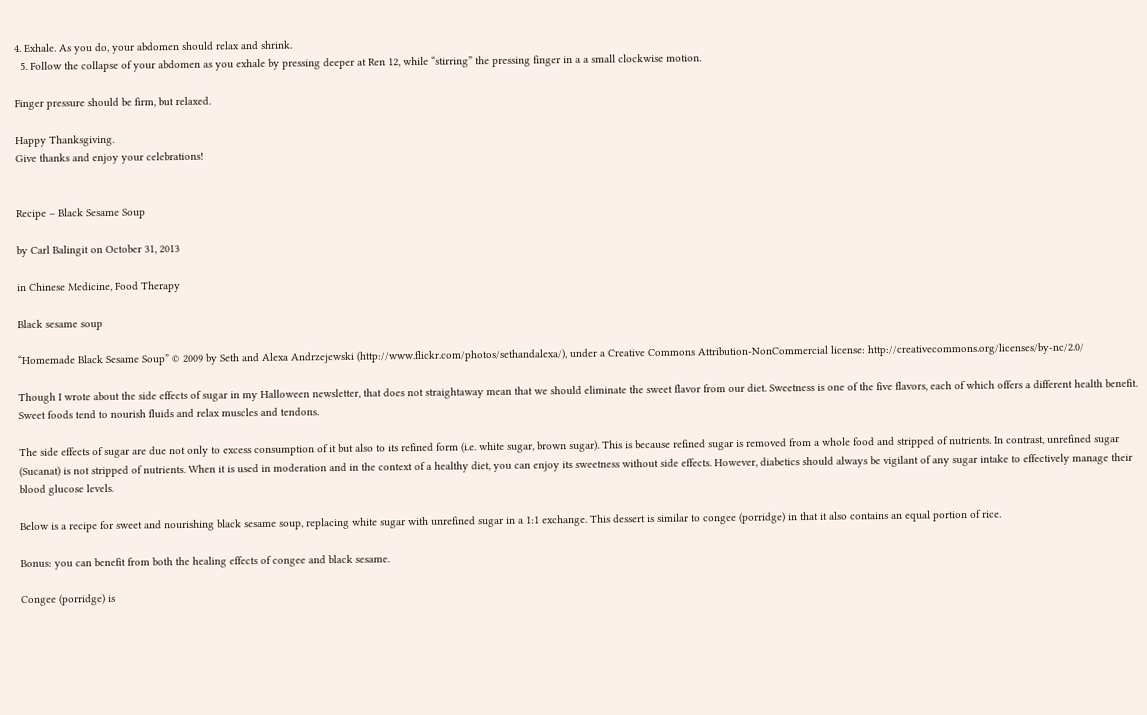4. Exhale. As you do, your abdomen should relax and shrink.
  5. Follow the collapse of your abdomen as you exhale by pressing deeper at Ren 12, while “stirring” the pressing finger in a a small clockwise motion.

Finger pressure should be firm, but relaxed.

Happy Thanksgiving.
Give thanks and enjoy your celebrations!


Recipe – Black Sesame Soup

by Carl Balingit on October 31, 2013

in Chinese Medicine, Food Therapy

Black sesame soup

“Homemade Black Sesame Soup” © 2009 by Seth and Alexa Andrzejewski (http://www.flickr.com/photos/sethandalexa/), under a Creative Commons Attribution-NonCommercial license: http://creativecommons.org/licenses/by-nc/2.0/

Though I wrote about the side effects of sugar in my Halloween newsletter, that does not straightaway mean that we should eliminate the sweet flavor from our diet. Sweetness is one of the five flavors, each of which offers a different health benefit. Sweet foods tend to nourish fluids and relax muscles and tendons.

The side effects of sugar are due not only to excess consumption of it but also to its refined form (i.e. white sugar, brown sugar). This is because refined sugar is removed from a whole food and stripped of nutrients. In contrast, unrefined sugar (Sucanat) is not stripped of nutrients. When it is used in moderation and in the context of a healthy diet, you can enjoy its sweetness without side effects. However, diabetics should always be vigilant of any sugar intake to effectively manage their blood glucose levels.

Below is a recipe for sweet and nourishing black sesame soup, replacing white sugar with unrefined sugar in a 1:1 exchange. This dessert is similar to congee (porridge) in that it also contains an equal portion of rice.

Bonus: you can benefit from both the healing effects of congee and black sesame.

Congee (porridge) is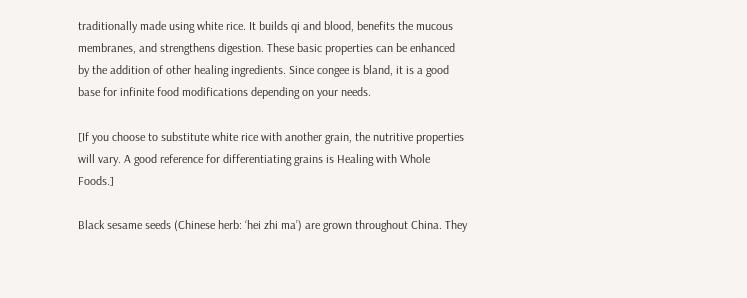traditionally made using white rice. It builds qi and blood, benefits the mucous membranes, and strengthens digestion. These basic properties can be enhanced by the addition of other healing ingredients. Since congee is bland, it is a good base for infinite food modifications depending on your needs.

[If you choose to substitute white rice with another grain, the nutritive properties will vary. A good reference for differentiating grains is Healing with Whole Foods.]

Black sesame seeds (Chinese herb: ‘hei zhi ma’) are grown throughout China. They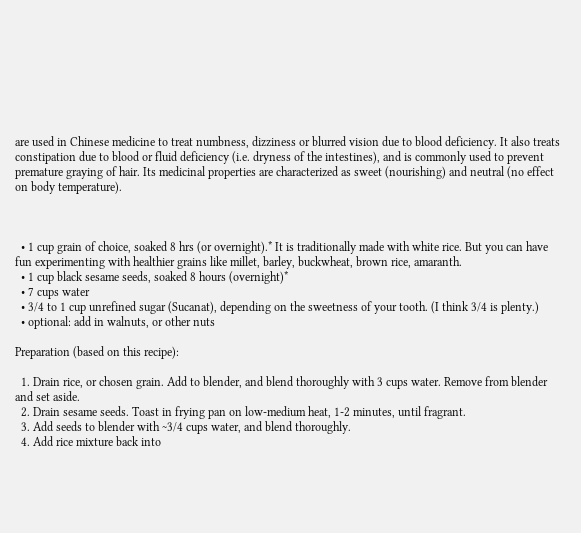are used in Chinese medicine to treat numbness, dizziness or blurred vision due to blood deficiency. It also treats constipation due to blood or fluid deficiency (i.e. dryness of the intestines), and is commonly used to prevent premature graying of hair. Its medicinal properties are characterized as sweet (nourishing) and neutral (no effect on body temperature).



  • 1 cup grain of choice, soaked 8 hrs (or overnight).* It is traditionally made with white rice. But you can have fun experimenting with healthier grains like millet, barley, buckwheat, brown rice, amaranth.
  • 1 cup black sesame seeds, soaked 8 hours (overnight)*
  • 7 cups water
  • 3/4 to 1 cup unrefined sugar (Sucanat), depending on the sweetness of your tooth. (I think 3/4 is plenty.)
  • optional: add in walnuts, or other nuts

Preparation (based on this recipe):

  1. Drain rice, or chosen grain. Add to blender, and blend thoroughly with 3 cups water. Remove from blender and set aside.
  2. Drain sesame seeds. Toast in frying pan on low-medium heat, 1-2 minutes, until fragrant.
  3. Add seeds to blender with ~3/4 cups water, and blend thoroughly.
  4. Add rice mixture back into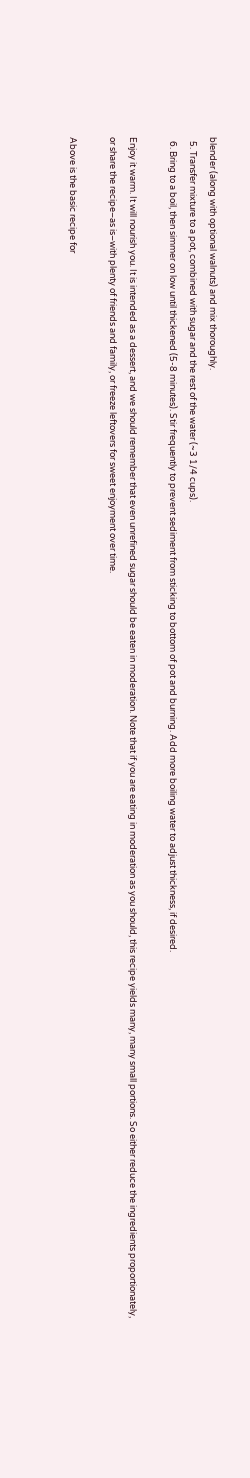blender (along with optional walnuts) and mix thoroughly.
  5. Transfer mixture to a pot, combined with sugar and the rest of the water (~3 1/4 cups).
  6. Bring to a boil, then simmer on low until thickened (5-8 minutes). Stir frequently to prevent sediment from sticking to bottom of pot and burning. Add more boiling water to adjust thickness, if desired.

Enjoy it warm. It will nourish you. It is intended as a dessert, and we should remember that even unrefined sugar should be eaten in moderation. Note that if you are eating in moderation as you should, this recipe yields many, many small portions. So either reduce the ingredients proportionately, or share the recipe–as is–with plenty of friends and family, or freeze leftovers for sweet enjoyment over time.

Above is the basic recipe for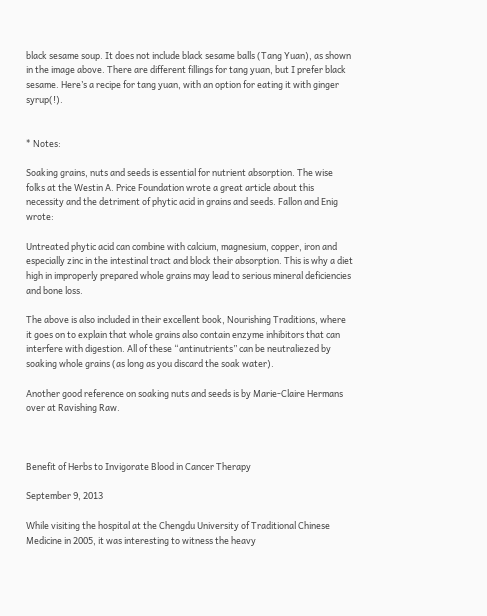black sesame soup. It does not include black sesame balls (Tang Yuan), as shown in the image above. There are different fillings for tang yuan, but I prefer black sesame. Here’s a recipe for tang yuan, with an option for eating it with ginger syrup(!).


* Notes:

Soaking grains, nuts and seeds is essential for nutrient absorption. The wise folks at the Westin A. Price Foundation wrote a great article about this necessity and the detriment of phytic acid in grains and seeds. Fallon and Enig wrote:

Untreated phytic acid can combine with calcium, magnesium, copper, iron and especially zinc in the intestinal tract and block their absorption. This is why a diet high in improperly prepared whole grains may lead to serious mineral deficiencies and bone loss.

The above is also included in their excellent book, Nourishing Traditions, where it goes on to explain that whole grains also contain enzyme inhibitors that can interfere with digestion. All of these “antinutrients” can be neutraliezed by soaking whole grains (as long as you discard the soak water).

Another good reference on soaking nuts and seeds is by Marie-Claire Hermans over at Ravishing Raw.



Benefit of Herbs to Invigorate Blood in Cancer Therapy

September 9, 2013

While visiting the hospital at the Chengdu University of Traditional Chinese Medicine in 2005, it was interesting to witness the heavy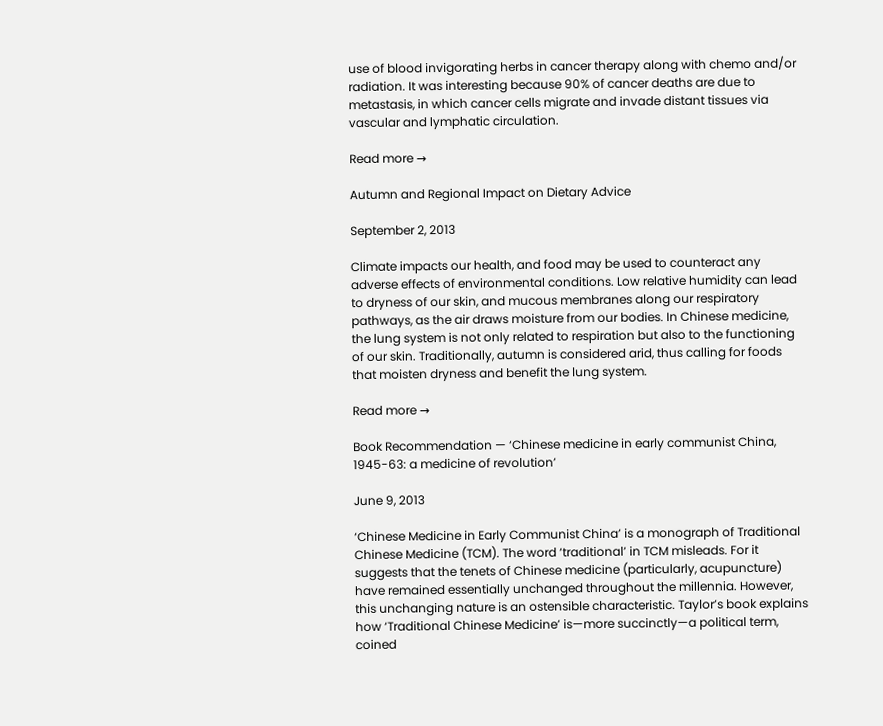use of blood invigorating herbs in cancer therapy along with chemo and/or radiation. It was interesting because 90% of cancer deaths are due to metastasis, in which cancer cells migrate and invade distant tissues via vascular and lymphatic circulation.

Read more →

Autumn and Regional Impact on Dietary Advice

September 2, 2013

Climate impacts our health, and food may be used to counteract any adverse effects of environmental conditions. Low relative humidity can lead to dryness of our skin, and mucous membranes along our respiratory pathways, as the air draws moisture from our bodies. In Chinese medicine, the lung system is not only related to respiration but also to the functioning of our skin. Traditionally, autumn is considered arid, thus calling for foods that moisten dryness and benefit the lung system.

Read more →

Book Recommendation — ‘Chinese medicine in early communist China, 1945-63: a medicine of revolution’

June 9, 2013

‘Chinese Medicine in Early Communist China’ is a monograph of Traditional Chinese Medicine (TCM). The word ‘traditional’ in TCM misleads. For it suggests that the tenets of Chinese medicine (particularly, acupuncture) have remained essentially unchanged throughout the millennia. However, this unchanging nature is an ostensible characteristic. Taylor’s book explains how ‘Traditional Chinese Medicine’ is—more succinctly—a political term, coined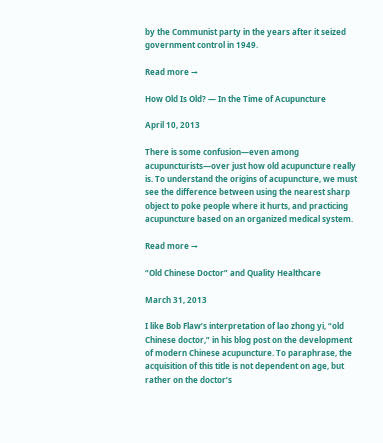by the Communist party in the years after it seized government control in 1949.

Read more →

How Old Is Old? — In the Time of Acupuncture

April 10, 2013

There is some confusion—even among acupuncturists—over just how old acupuncture really is. To understand the origins of acupuncture, we must see the difference between using the nearest sharp object to poke people where it hurts, and practicing acupuncture based on an organized medical system.

Read more →

“Old Chinese Doctor” and Quality Healthcare

March 31, 2013

I like Bob Flaw’s interpretation of lao zhong yi, “old Chinese doctor,” in his blog post on the development of modern Chinese acupuncture. To paraphrase, the acquisition of this title is not dependent on age, but rather on the doctor’s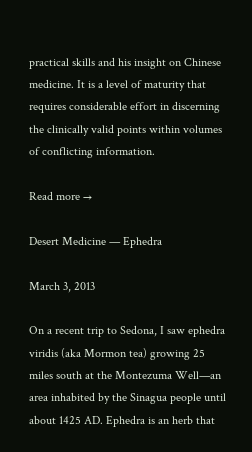practical skills and his insight on Chinese medicine. It is a level of maturity that requires considerable effort in discerning the clinically valid points within volumes of conflicting information.

Read more →

Desert Medicine — Ephedra

March 3, 2013

On a recent trip to Sedona, I saw ephedra viridis (aka Mormon tea) growing 25 miles south at the Montezuma Well—an area inhabited by the Sinagua people until about 1425 AD. Ephedra is an herb that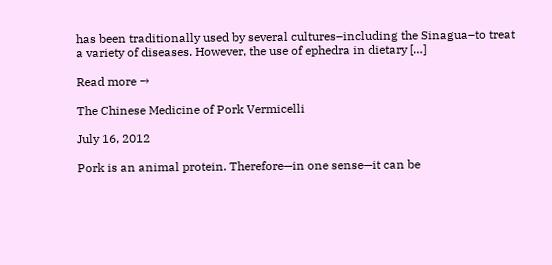has been traditionally used by several cultures–including the Sinagua–to treat a variety of diseases. However, the use of ephedra in dietary […]

Read more →

The Chinese Medicine of Pork Vermicelli

July 16, 2012

Pork is an animal protein. Therefore—in one sense—it can be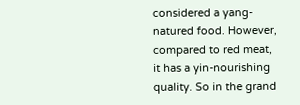considered a yang-natured food. However, compared to red meat, it has a yin-nourishing quality. So in the grand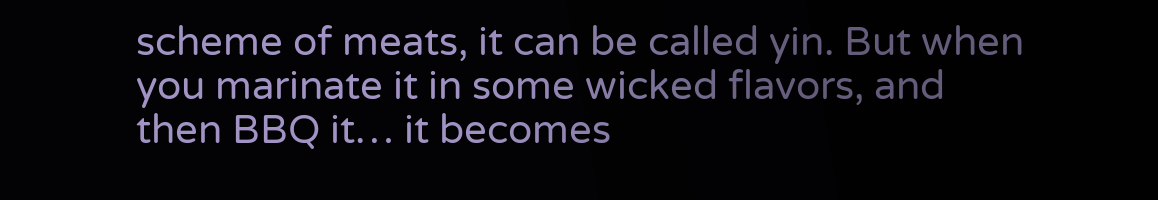scheme of meats, it can be called yin. But when you marinate it in some wicked flavors, and then BBQ it… it becomes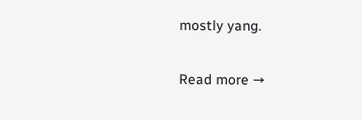mostly yang.

Read more →